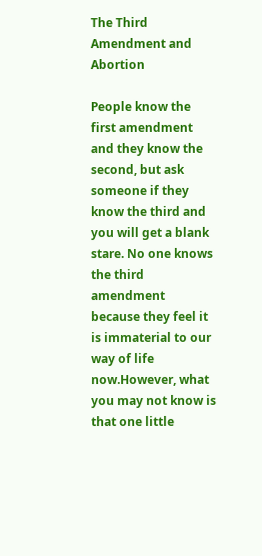The Third Amendment and Abortion

People know the first amendment and they know the second, but ask someone if they know the third and you will get a blank stare. No one knows the third amendment because they feel it is immaterial to our way of life now.However, what you may not know is that one little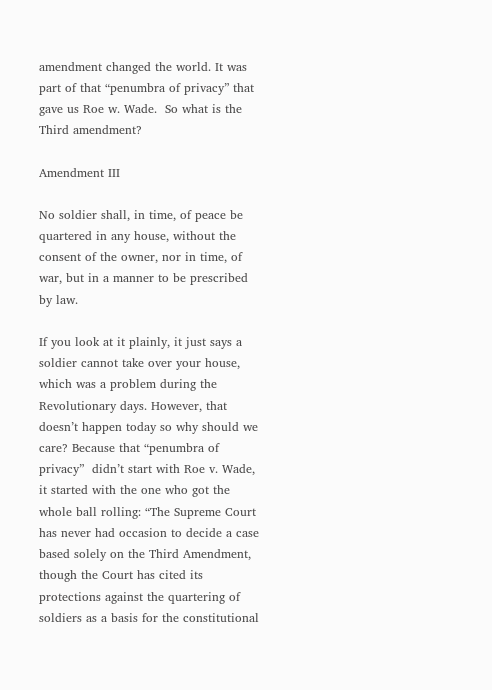amendment changed the world. It was part of that “penumbra of privacy” that gave us Roe w. Wade.  So what is the Third amendment?

Amendment III

No soldier shall, in time, of peace be quartered in any house, without the consent of the owner, nor in time, of war, but in a manner to be prescribed by law.

If you look at it plainly, it just says a soldier cannot take over your house, which was a problem during the Revolutionary days. However, that doesn’t happen today so why should we care? Because that “penumbra of privacy”  didn’t start with Roe v. Wade, it started with the one who got the whole ball rolling: “The Supreme Court has never had occasion to decide a case based solely on the Third Amendment, though the Court has cited its protections against the quartering of soldiers as a basis for the constitutional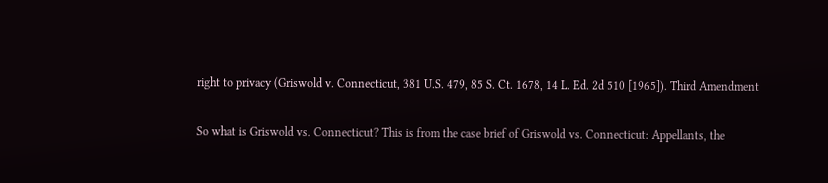right to privacy (Griswold v. Connecticut, 381 U.S. 479, 85 S. Ct. 1678, 14 L. Ed. 2d 510 [1965]). Third Amendment

So what is Griswold vs. Connecticut? This is from the case brief of Griswold vs. Connecticut: Appellants, the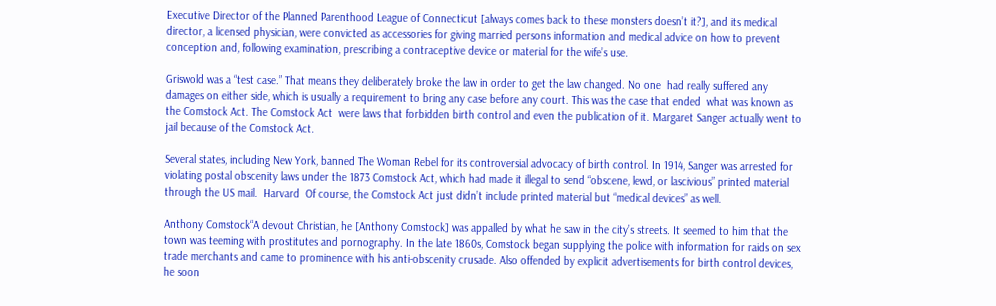Executive Director of the Planned Parenthood League of Connecticut [always comes back to these monsters doesn’t it?], and its medical director, a licensed physician, were convicted as accessories for giving married persons information and medical advice on how to prevent conception and, following examination, prescribing a contraceptive device or material for the wife’s use.

Griswold was a “test case.” That means they deliberately broke the law in order to get the law changed. No one  had really suffered any damages on either side, which is usually a requirement to bring any case before any court. This was the case that ended  what was known as the Comstock Act. The Comstock Act  were laws that forbidden birth control and even the publication of it. Margaret Sanger actually went to jail because of the Comstock Act.

Several states, including New York, banned The Woman Rebel for its controversial advocacy of birth control. In 1914, Sanger was arrested for violating postal obscenity laws under the 1873 Comstock Act, which had made it illegal to send “obscene, lewd, or lascivious” printed material through the US mail.  Harvard  Of course, the Comstock Act just didn’t include printed material but “medical devices” as well.

Anthony Comstock“A devout Christian, he [Anthony Comstock] was appalled by what he saw in the city’s streets. It seemed to him that the town was teeming with prostitutes and pornography. In the late 1860s, Comstock began supplying the police with information for raids on sex trade merchants and came to prominence with his anti-obscenity crusade. Also offended by explicit advertisements for birth control devices, he soon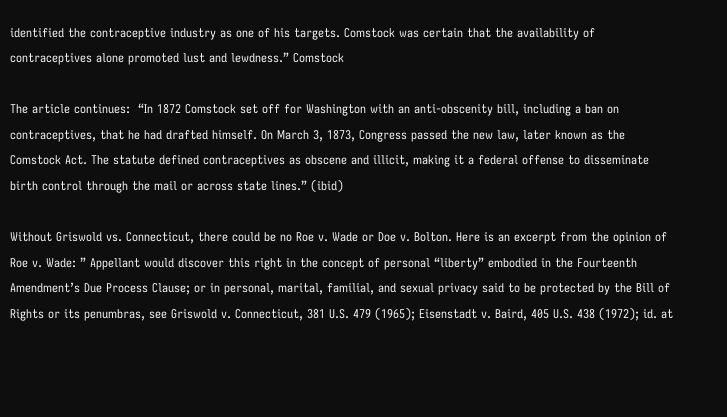identified the contraceptive industry as one of his targets. Comstock was certain that the availability of contraceptives alone promoted lust and lewdness.” Comstock

The article continues:  “In 1872 Comstock set off for Washington with an anti-obscenity bill, including a ban on contraceptives, that he had drafted himself. On March 3, 1873, Congress passed the new law, later known as the Comstock Act. The statute defined contraceptives as obscene and illicit, making it a federal offense to disseminate birth control through the mail or across state lines.” (ibid)

Without Griswold vs. Connecticut, there could be no Roe v. Wade or Doe v. Bolton. Here is an excerpt from the opinion of Roe v. Wade: ” Appellant would discover this right in the concept of personal “liberty” embodied in the Fourteenth Amendment’s Due Process Clause; or in personal, marital, familial, and sexual privacy said to be protected by the Bill of Rights or its penumbras, see Griswold v. Connecticut, 381 U.S. 479 (1965); Eisenstadt v. Baird, 405 U.S. 438 (1972); id. at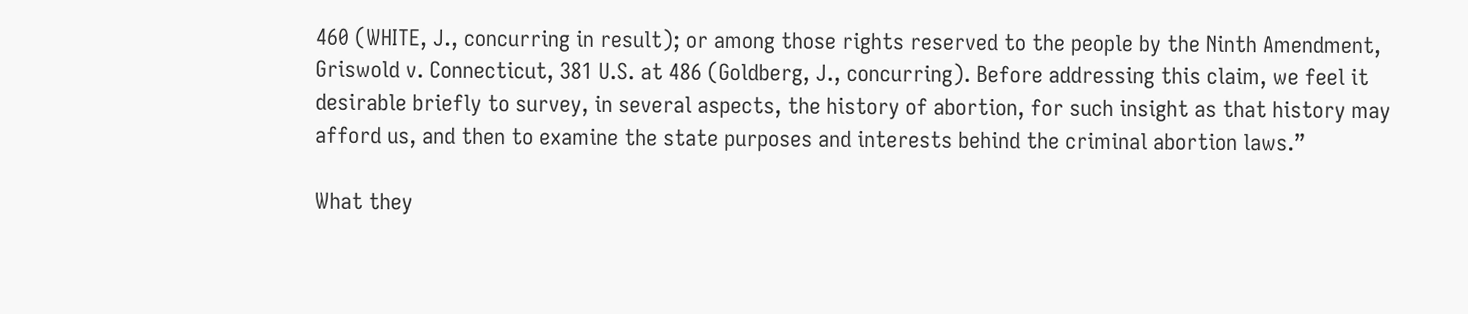460 (WHITE, J., concurring in result); or among those rights reserved to the people by the Ninth Amendment, Griswold v. Connecticut, 381 U.S. at 486 (Goldberg, J., concurring). Before addressing this claim, we feel it desirable briefly to survey, in several aspects, the history of abortion, for such insight as that history may afford us, and then to examine the state purposes and interests behind the criminal abortion laws.”

What they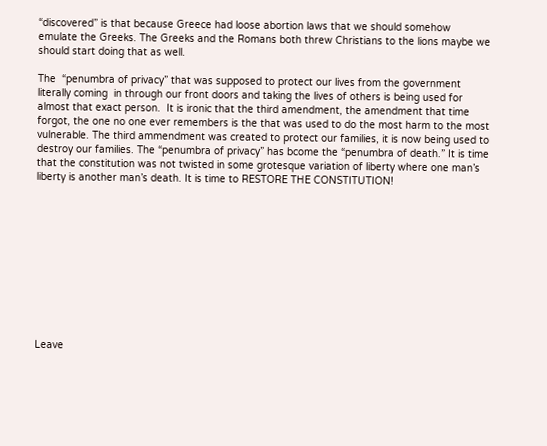“discovered” is that because Greece had loose abortion laws that we should somehow emulate the Greeks. The Greeks and the Romans both threw Christians to the lions maybe we should start doing that as well.

The  “penumbra of privacy” that was supposed to protect our lives from the government literally coming  in through our front doors and taking the lives of others is being used for almost that exact person.  It is ironic that the third amendment, the amendment that time forgot, the one no one ever remembers is the that was used to do the most harm to the most vulnerable. The third ammendment was created to protect our families, it is now being used to destroy our families. The “penumbra of privacy” has bcome the “penumbra of death.” It is time that the constitution was not twisted in some grotesque variation of liberty where one man’s liberty is another man’s death. It is time to RESTORE THE CONSTITUTION!











Leave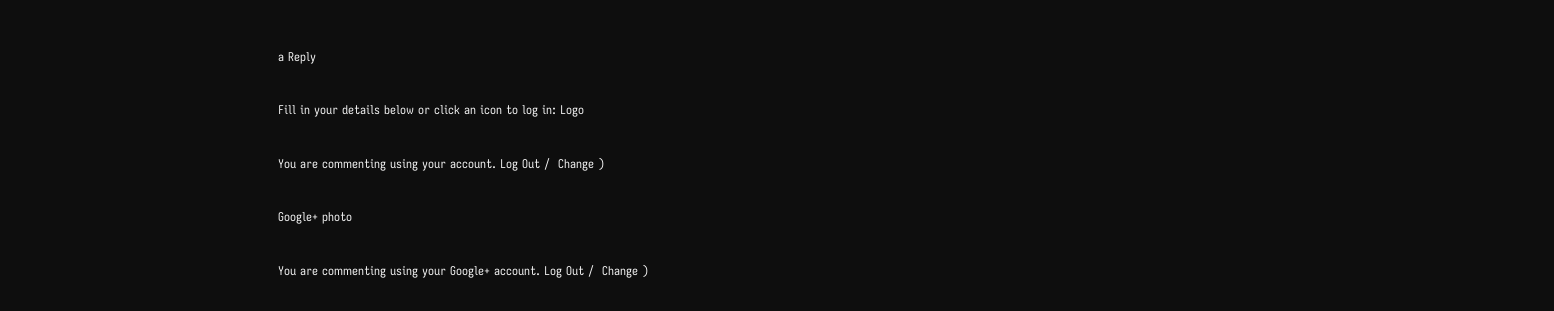a Reply

Fill in your details below or click an icon to log in: Logo

You are commenting using your account. Log Out /  Change )

Google+ photo

You are commenting using your Google+ account. Log Out /  Change )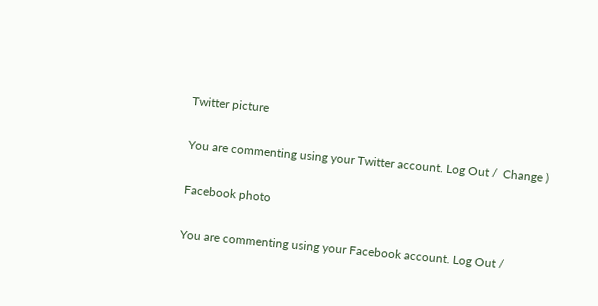Twitter picture

You are commenting using your Twitter account. Log Out /  Change )

Facebook photo

You are commenting using your Facebook account. Log Out /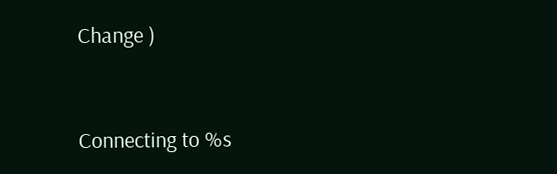Change )


Connecting to %s